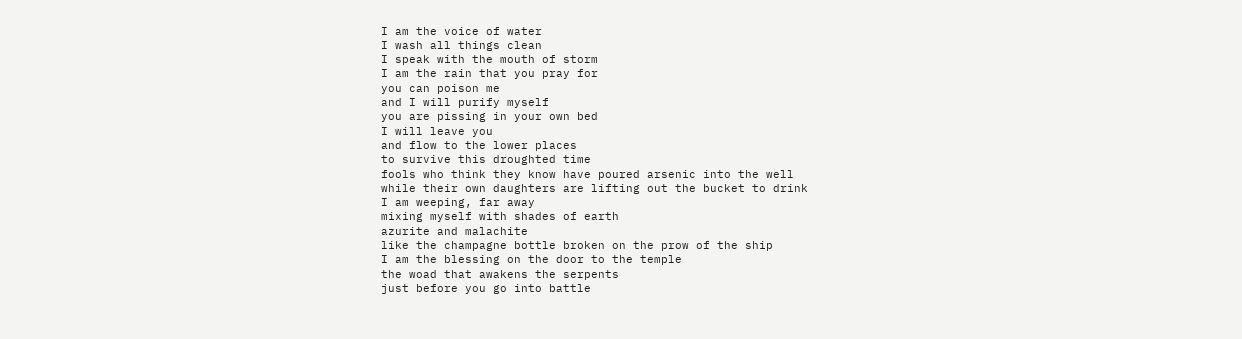I am the voice of water
I wash all things clean
I speak with the mouth of storm
I am the rain that you pray for
you can poison me
and I will purify myself
you are pissing in your own bed
I will leave you
and flow to the lower places
to survive this droughted time
fools who think they know have poured arsenic into the well
while their own daughters are lifting out the bucket to drink
I am weeping, far away
mixing myself with shades of earth
azurite and malachite
like the champagne bottle broken on the prow of the ship
I am the blessing on the door to the temple
the woad that awakens the serpents
just before you go into battle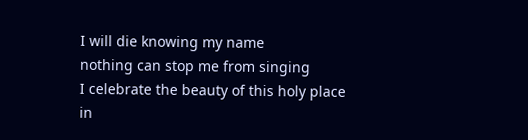I will die knowing my name
nothing can stop me from singing
I celebrate the beauty of this holy place
in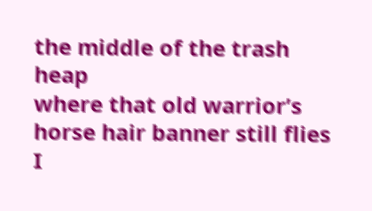the middle of the trash heap
where that old warrior’s horse hair banner still flies
I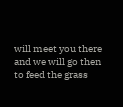will meet you there
and we will go then
to feed the grass